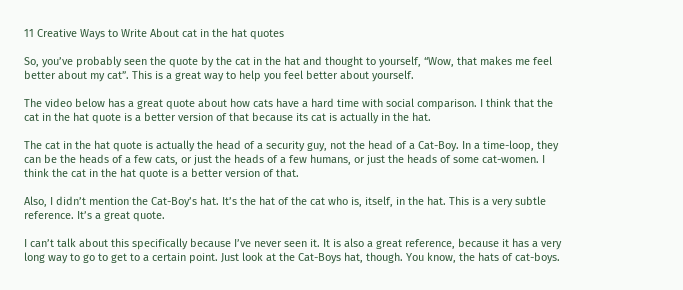11 Creative Ways to Write About cat in the hat quotes

So, you’ve probably seen the quote by the cat in the hat and thought to yourself, “Wow, that makes me feel better about my cat”. This is a great way to help you feel better about yourself.

The video below has a great quote about how cats have a hard time with social comparison. I think that the cat in the hat quote is a better version of that because its cat is actually in the hat.

The cat in the hat quote is actually the head of a security guy, not the head of a Cat-Boy. In a time-loop, they can be the heads of a few cats, or just the heads of a few humans, or just the heads of some cat-women. I think the cat in the hat quote is a better version of that.

Also, I didn’t mention the Cat-Boy’s hat. It’s the hat of the cat who is, itself, in the hat. This is a very subtle reference. It’s a great quote.

I can’t talk about this specifically because I’ve never seen it. It is also a great reference, because it has a very long way to go to get to a certain point. Just look at the Cat-Boys hat, though. You know, the hats of cat-boys.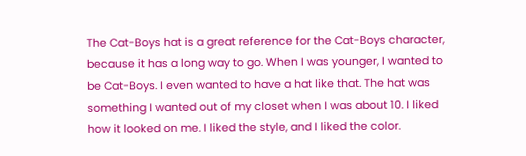The Cat-Boys hat is a great reference for the Cat-Boys character, because it has a long way to go. When I was younger, I wanted to be Cat-Boys. I even wanted to have a hat like that. The hat was something I wanted out of my closet when I was about 10. I liked how it looked on me. I liked the style, and I liked the color.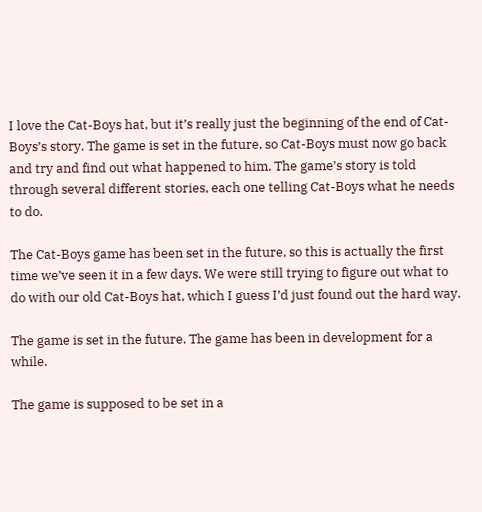I love the Cat-Boys hat, but it’s really just the beginning of the end of Cat-Boys’s story. The game is set in the future, so Cat-Boys must now go back and try and find out what happened to him. The game’s story is told through several different stories, each one telling Cat-Boys what he needs to do.

The Cat-Boys game has been set in the future, so this is actually the first time we’ve seen it in a few days. We were still trying to figure out what to do with our old Cat-Boys hat, which I guess I’d just found out the hard way.

The game is set in the future. The game has been in development for a while.

The game is supposed to be set in a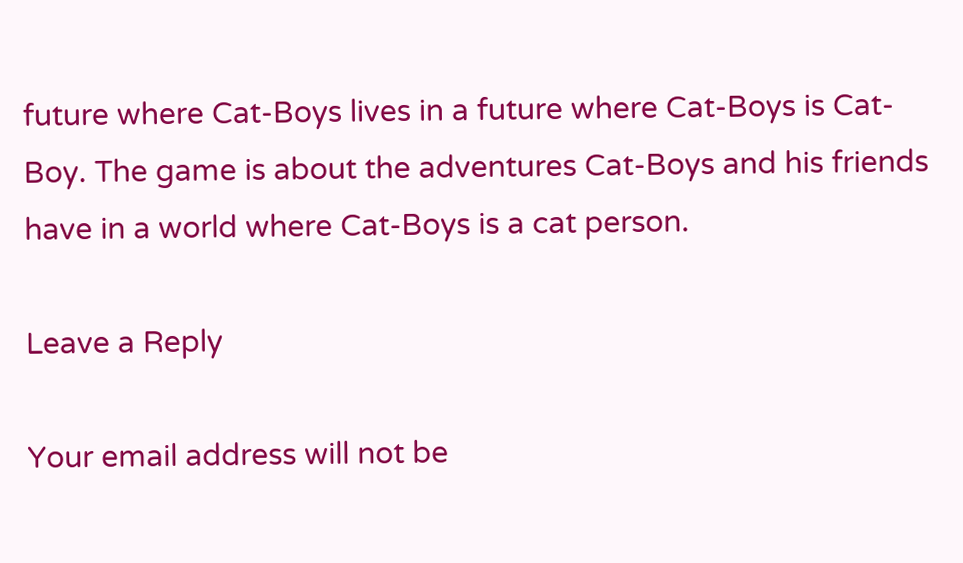future where Cat-Boys lives in a future where Cat-Boys is Cat-Boy. The game is about the adventures Cat-Boys and his friends have in a world where Cat-Boys is a cat person.

Leave a Reply

Your email address will not be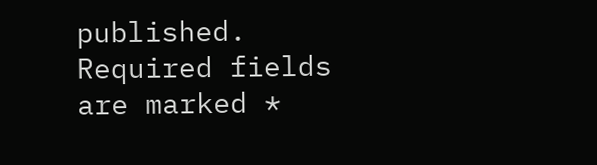published. Required fields are marked *